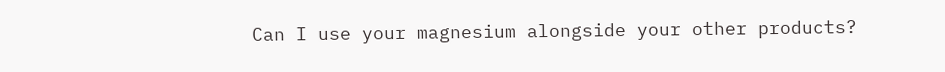Can I use your magnesium alongside your other products?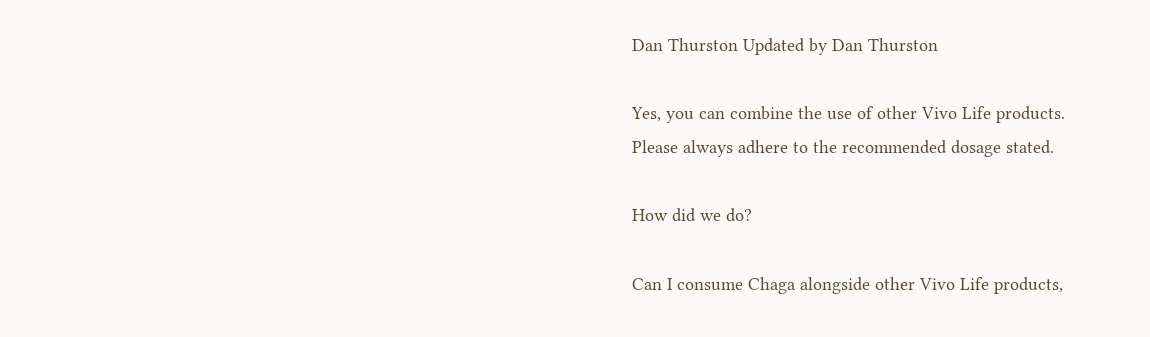Dan Thurston Updated by Dan Thurston

Yes, you can combine the use of other Vivo Life products. Please always adhere to the recommended dosage stated.

How did we do?

Can I consume Chaga alongside other Vivo Life products,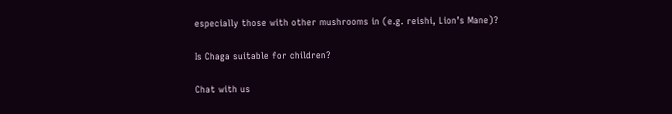especially those with other mushrooms in (e.g. reishi, Lion’s Mane)?

Is Chaga suitable for children?

Chat with us